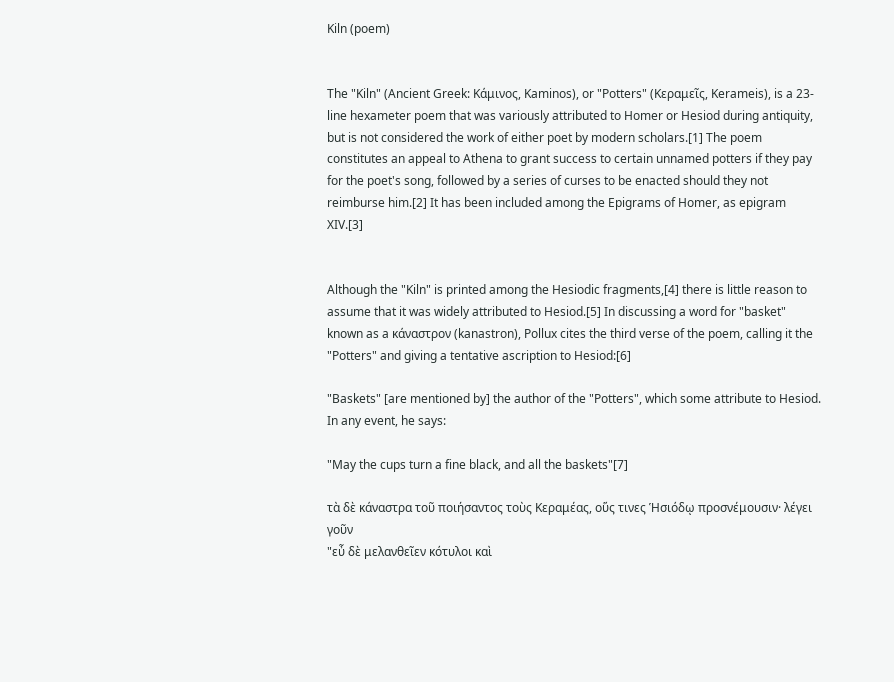Kiln (poem)


The "Kiln" (Ancient Greek: Κάμινος, Kaminos), or "Potters" (Κεραμεῖς, Kerameis), is a 23-line hexameter poem that was variously attributed to Homer or Hesiod during antiquity, but is not considered the work of either poet by modern scholars.[1] The poem constitutes an appeal to Athena to grant success to certain unnamed potters if they pay for the poet's song, followed by a series of curses to be enacted should they not reimburse him.[2] It has been included among the Epigrams of Homer, as epigram XIV.[3]


Although the "Kiln" is printed among the Hesiodic fragments,[4] there is little reason to assume that it was widely attributed to Hesiod.[5] In discussing a word for "basket" known as a κάναστρον (kanastron), Pollux cites the third verse of the poem, calling it the "Potters" and giving a tentative ascription to Hesiod:[6]

"Baskets" [are mentioned by] the author of the "Potters", which some attribute to Hesiod. In any event, he says:

"May the cups turn a fine black, and all the baskets"[7]

τὰ δὲ κάναστρα τοῦ ποιήσαντος τοὺς Κεραμέας, οὕς τινες Ἡσιόδῳ προσνέμουσιν· λέγει γοῦν
"εὖ δὲ μελανθεῖεν κότυλοι καὶ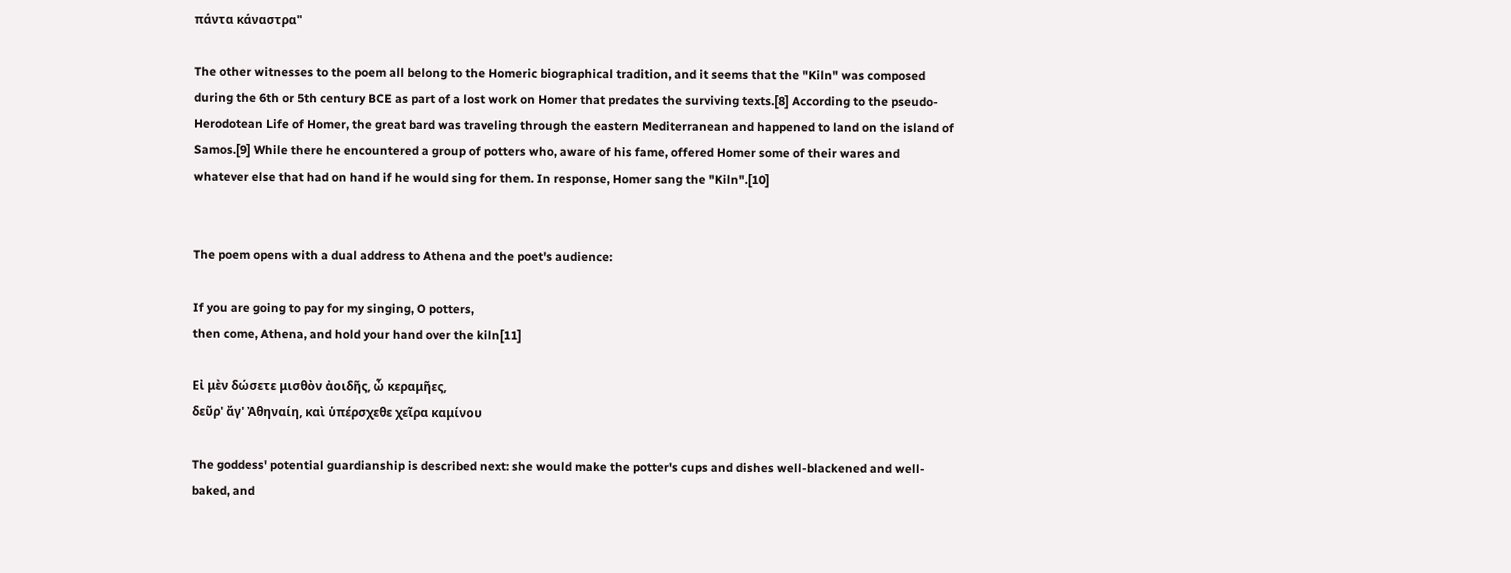πάντα κάναστρα"

The other witnesses to the poem all belong to the Homeric biographical tradition, and it seems that the "Kiln" was composed during the 6th or 5th century BCE as part of a lost work on Homer that predates the surviving texts.[8] According to the pseudo-Herodotean Life of Homer, the great bard was traveling through the eastern Mediterranean and happened to land on the island of Samos.[9] While there he encountered a group of potters who, aware of his fame, offered Homer some of their wares and whatever else that had on hand if he would sing for them. In response, Homer sang the "Kiln".[10]


The poem opens with a dual address to Athena and the poet's audience:

If you are going to pay for my singing, O potters,
then come, Athena, and hold your hand over the kiln[11]

Εἰ μὲν δώσετε μισθὸν ἀοιδῆς, ὦ κεραμῆες,
δεῦρ' ἄγ' Ἀθηναίη, καὶ ὑπέρσχεθε χεῖρα καμίνου

The goddess' potential guardianship is described next: she would make the potter's cups and dishes well-blackened and well-baked, and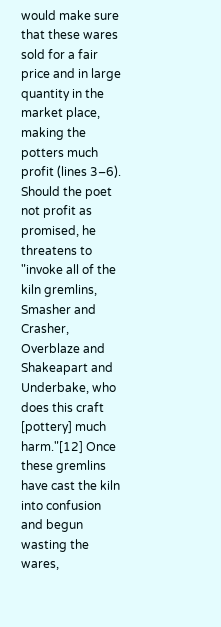would make sure that these wares sold for a fair price and in large quantity in the market place, making the potters much profit (lines 3–6). Should the poet not profit as promised, he threatens to "invoke all of the kiln gremlins, Smasher and Crasher, Overblaze and Shakeapart and Underbake, who does this craft [pottery] much harm."[12] Once these gremlins have cast the kiln into confusion and begun wasting the wares,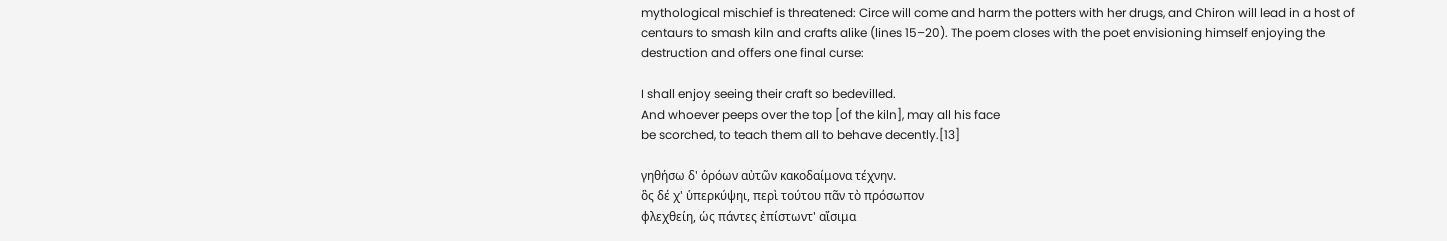mythological mischief is threatened: Circe will come and harm the potters with her drugs, and Chiron will lead in a host of centaurs to smash kiln and crafts alike (lines 15–20). The poem closes with the poet envisioning himself enjoying the destruction and offers one final curse:

I shall enjoy seeing their craft so bedevilled.
And whoever peeps over the top [of the kiln], may all his face
be scorched, to teach them all to behave decently.[13]

γηθήσω δ' ὁρόων αὐτῶν κακοδαίμονα τέχνην.
ὃς δέ χ' ὑπερκύψηι, περὶ τούτου πᾶν τὸ πρόσωπον
φλεχθείη, ὡς πάντες ἐπίστωντ' αἴσιμα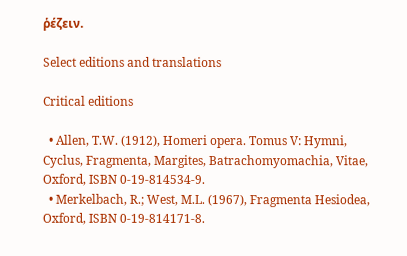ῥέζειν.

Select editions and translations

Critical editions

  • Allen, T.W. (1912), Homeri opera. Tomus V: Hymni, Cyclus, Fragmenta, Margites, Batrachomyomachia, Vitae, Oxford, ISBN 0-19-814534-9.
  • Merkelbach, R.; West, M.L. (1967), Fragmenta Hesiodea, Oxford, ISBN 0-19-814171-8.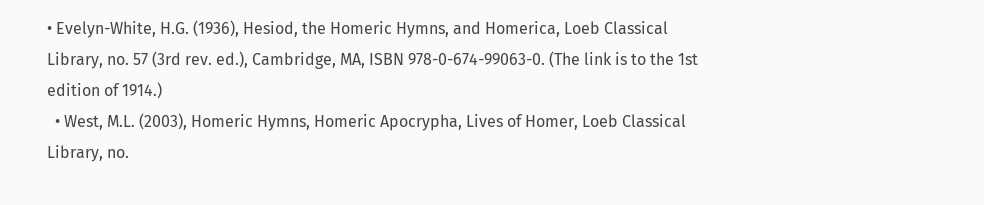• Evelyn-White, H.G. (1936), Hesiod, the Homeric Hymns, and Homerica, Loeb Classical Library, no. 57 (3rd rev. ed.), Cambridge, MA, ISBN 978-0-674-99063-0. (The link is to the 1st edition of 1914.)
  • West, M.L. (2003), Homeric Hymns, Homeric Apocrypha, Lives of Homer, Loeb Classical Library, no.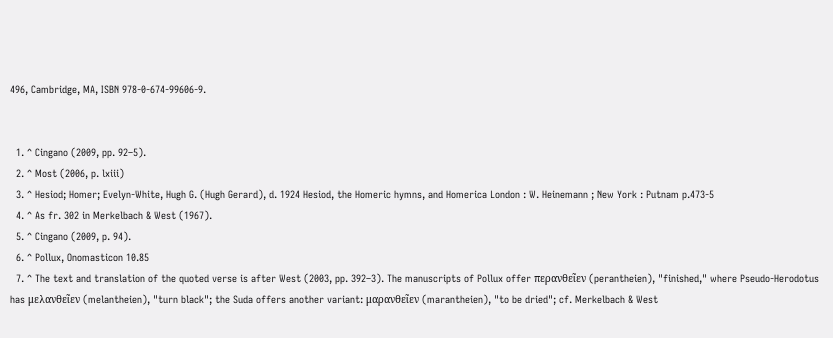496, Cambridge, MA, ISBN 978-0-674-99606-9.


  1. ^ Cingano (2009, pp. 92–5).
  2. ^ Most (2006, p. lxiii)
  3. ^ Hesiod; Homer; Evelyn-White, Hugh G. (Hugh Gerard), d. 1924 Hesiod, the Homeric hymns, and Homerica London : W. Heinemann ; New York : Putnam p.473-5
  4. ^ As fr. 302 in Merkelbach & West (1967).
  5. ^ Cingano (2009, p. 94).
  6. ^ Pollux, Onomasticon 10.85
  7. ^ The text and translation of the quoted verse is after West (2003, pp. 392–3). The manuscripts of Pollux offer περανθεῖεν (perantheien), "finished," where Pseudo-Herodotus has μελανθεῖεν (melantheien), "turn black"; the Suda offers another variant: μαρανθεῖεν (marantheien), "to be dried"; cf. Merkelbach & West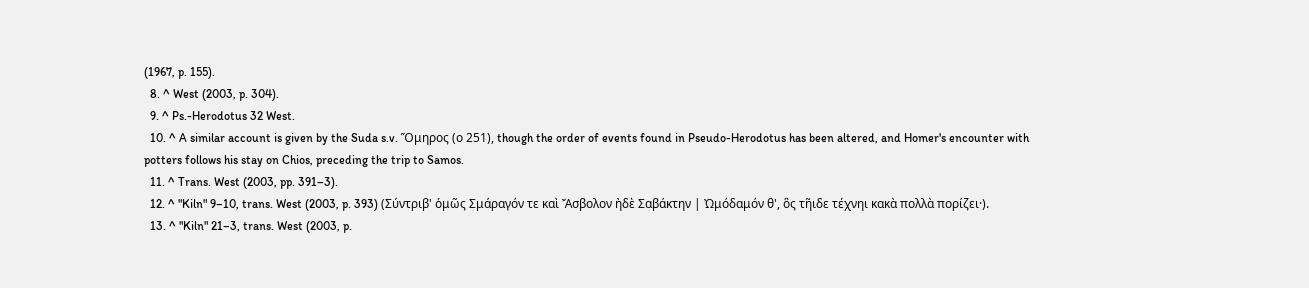(1967, p. 155).
  8. ^ West (2003, p. 304).
  9. ^ Ps.-Herodotus 32 West.
  10. ^ A similar account is given by the Suda s.v. Ὅμηρος (ο 251), though the order of events found in Pseudo-Herodotus has been altered, and Homer's encounter with potters follows his stay on Chios, preceding the trip to Samos.
  11. ^ Trans. West (2003, pp. 391–3).
  12. ^ "Kiln" 9–10, trans. West (2003, p. 393) (Σύντριβ' ὁμῶς Σμάραγόν τε καὶ Ἄσβολον ἠδὲ Σαβάκτην | Ὠμόδαμόν θ', ὃς τῆιδε τέχνηι κακὰ πολλὰ πορίζει·).
  13. ^ "Kiln" 21–3, trans. West (2003, p.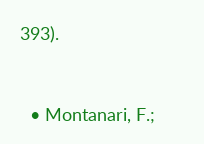393).


  • Montanari, F.;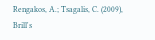Rengakos, A.; Tsagalis, C. (2009), Brill's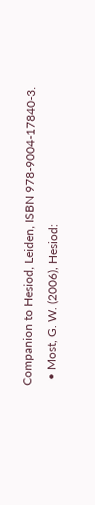Companion to Hesiod, Leiden, ISBN 978-9004-17840-3.
  • Most, G. W. (2006), Hesiod: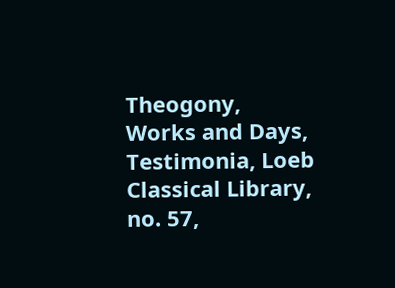Theogony, Works and Days, Testimonia, Loeb Classical Library, no. 57,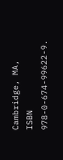Cambridge, MA, ISBN 978-0-674-99622-9.